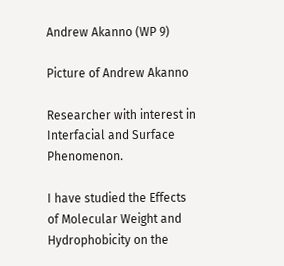Andrew Akanno (WP 9)

Picture of Andrew Akanno

Researcher with interest in Interfacial and Surface Phenomenon.

I have studied the Effects of Molecular Weight and Hydrophobicity on the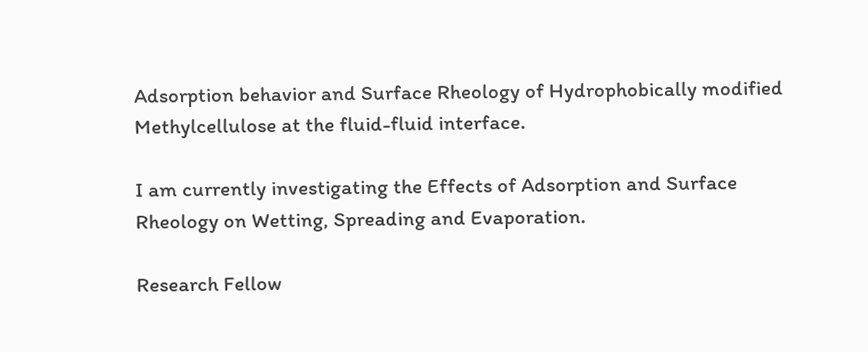Adsorption behavior and Surface Rheology of Hydrophobically modified Methylcellulose at the fluid-fluid interface.

I am currently investigating the Effects of Adsorption and Surface Rheology on Wetting, Spreading and Evaporation.

Research Fellow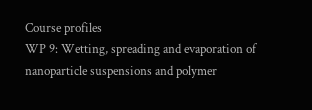Course profiles
WP 9: Wetting, spreading and evaporation of nanoparticle suspensions and polymer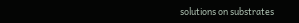solutions on substrates